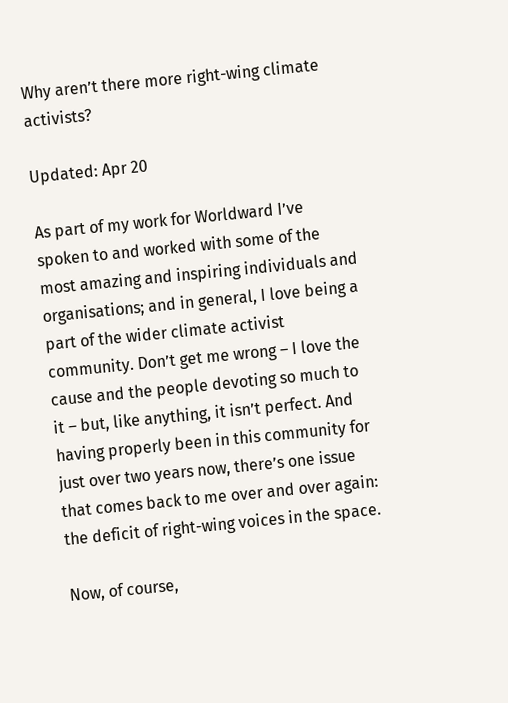Why aren’t there more right-wing climate activists?

Updated: Apr 20

As part of my work for Worldward I’ve spoken to and worked with some of the most amazing and inspiring individuals and organisations; and in general, I love being a part of the wider climate activist community. Don’t get me wrong – I love the cause and the people devoting so much to it – but, like anything, it isn’t perfect. And having properly been in this community for just over two years now, there’s one issue that comes back to me over and over again: the deficit of right-wing voices in the space.

Now, of course,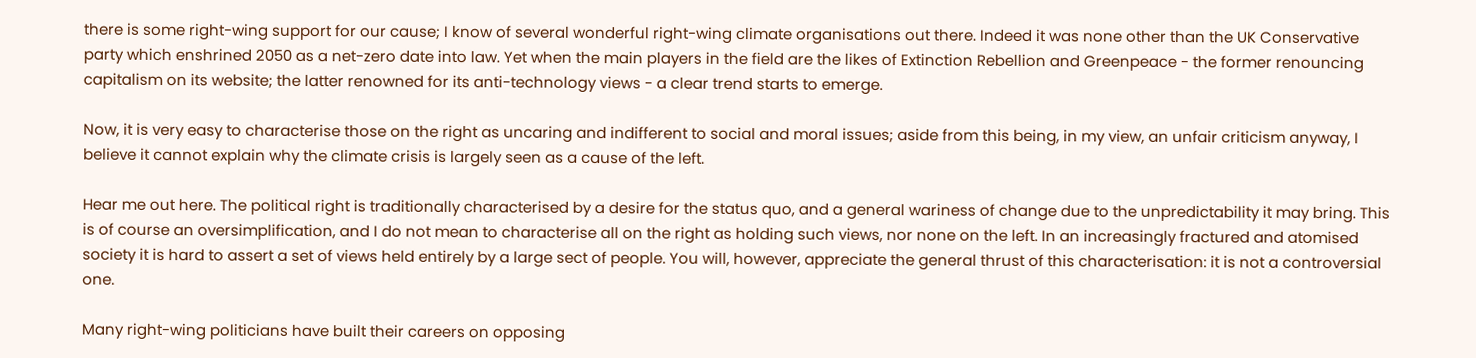there is some right-wing support for our cause; I know of several wonderful right-wing climate organisations out there. Indeed it was none other than the UK Conservative party which enshrined 2050 as a net-zero date into law. Yet when the main players in the field are the likes of Extinction Rebellion and Greenpeace - the former renouncing capitalism on its website; the latter renowned for its anti-technology views - a clear trend starts to emerge.

Now, it is very easy to characterise those on the right as uncaring and indifferent to social and moral issues; aside from this being, in my view, an unfair criticism anyway, I believe it cannot explain why the climate crisis is largely seen as a cause of the left.

Hear me out here. The political right is traditionally characterised by a desire for the status quo, and a general wariness of change due to the unpredictability it may bring. This is of course an oversimplification, and I do not mean to characterise all on the right as holding such views, nor none on the left. In an increasingly fractured and atomised society it is hard to assert a set of views held entirely by a large sect of people. You will, however, appreciate the general thrust of this characterisation: it is not a controversial one.

Many right-wing politicians have built their careers on opposing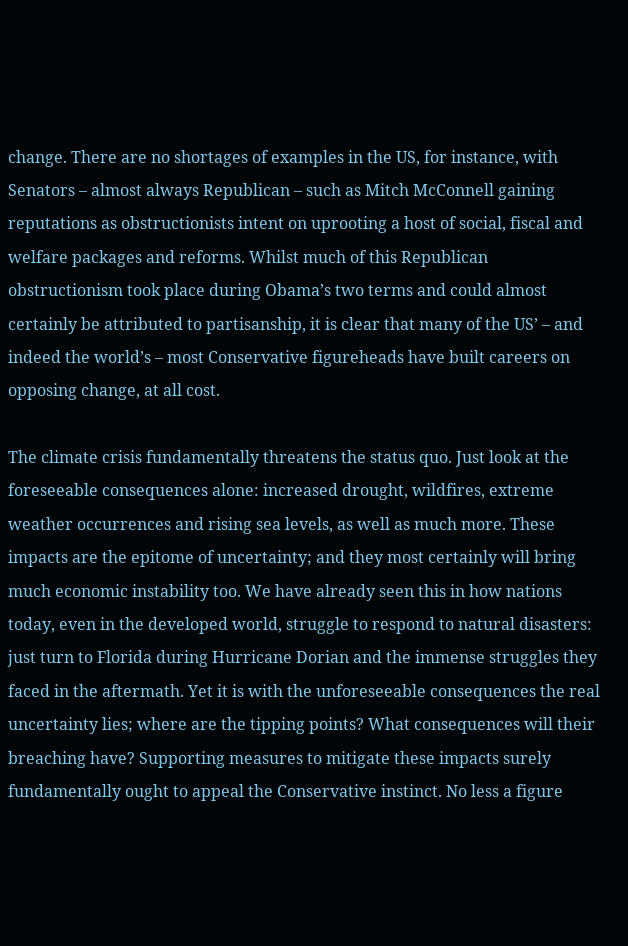change. There are no shortages of examples in the US, for instance, with Senators – almost always Republican – such as Mitch McConnell gaining reputations as obstructionists intent on uprooting a host of social, fiscal and welfare packages and reforms. Whilst much of this Republican obstructionism took place during Obama’s two terms and could almost certainly be attributed to partisanship, it is clear that many of the US’ – and indeed the world’s – most Conservative figureheads have built careers on opposing change, at all cost.

The climate crisis fundamentally threatens the status quo. Just look at the foreseeable consequences alone: increased drought, wildfires, extreme weather occurrences and rising sea levels, as well as much more. These impacts are the epitome of uncertainty; and they most certainly will bring much economic instability too. We have already seen this in how nations today, even in the developed world, struggle to respond to natural disasters: just turn to Florida during Hurricane Dorian and the immense struggles they faced in the aftermath. Yet it is with the unforeseeable consequences the real uncertainty lies; where are the tipping points? What consequences will their breaching have? Supporting measures to mitigate these impacts surely fundamentally ought to appeal the Conservative instinct. No less a figure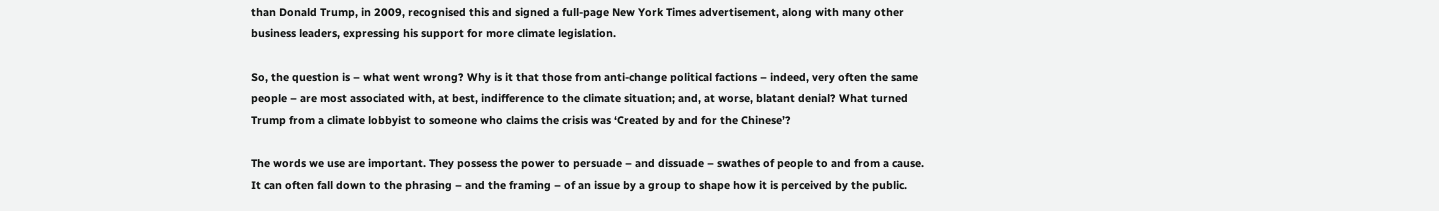than Donald Trump, in 2009, recognised this and signed a full-page New York Times advertisement, along with many other business leaders, expressing his support for more climate legislation.

So, the question is – what went wrong? Why is it that those from anti-change political factions – indeed, very often the same people – are most associated with, at best, indifference to the climate situation; and, at worse, blatant denial? What turned Trump from a climate lobbyist to someone who claims the crisis was ‘Created by and for the Chinese’?

The words we use are important. They possess the power to persuade – and dissuade – swathes of people to and from a cause. It can often fall down to the phrasing – and the framing – of an issue by a group to shape how it is perceived by the public.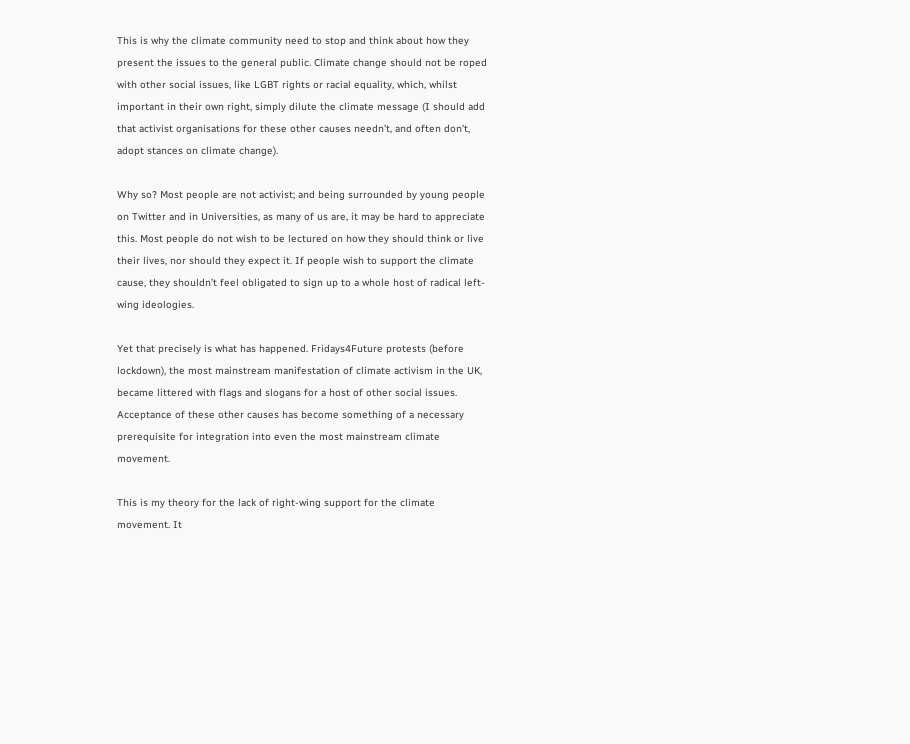This is why the climate community need to stop and think about how they present the issues to the general public. Climate change should not be roped with other social issues, like LGBT rights or racial equality, which, whilst important in their own right, simply dilute the climate message (I should add that activist organisations for these other causes needn’t, and often don’t, adopt stances on climate change).

Why so? Most people are not activist; and being surrounded by young people on Twitter and in Universities, as many of us are, it may be hard to appreciate this. Most people do not wish to be lectured on how they should think or live their lives, nor should they expect it. If people wish to support the climate cause, they shouldn’t feel obligated to sign up to a whole host of radical left-wing ideologies.

Yet that precisely is what has happened. Fridays4Future protests (before lockdown), the most mainstream manifestation of climate activism in the UK, became littered with flags and slogans for a host of other social issues. Acceptance of these other causes has become something of a necessary prerequisite for integration into even the most mainstream climate movement.

This is my theory for the lack of right-wing support for the climate movement. It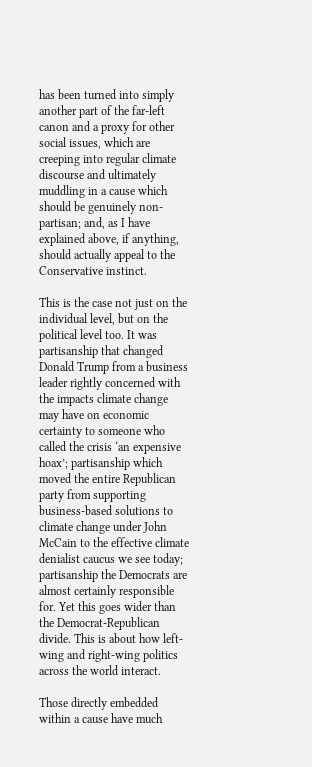has been turned into simply another part of the far-left canon and a proxy for other social issues, which are creeping into regular climate discourse and ultimately muddling in a cause which should be genuinely non-partisan; and, as I have explained above, if anything, should actually appeal to the Conservative instinct.

This is the case not just on the individual level, but on the political level too. It was partisanship that changed Donald Trump from a business leader rightly concerned with the impacts climate change may have on economic certainty to someone who called the crisis ‘an expensive hoax’; partisanship which moved the entire Republican party from supporting business-based solutions to climate change under John McCain to the effective climate denialist caucus we see today; partisanship the Democrats are almost certainly responsible for. Yet this goes wider than the Democrat-Republican divide. This is about how left-wing and right-wing politics across the world interact.

Those directly embedded within a cause have much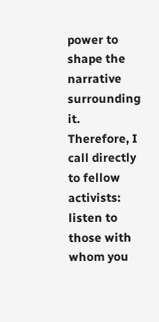power to shape the narrative surrounding it. Therefore, I call directly to fellow activists: listen to those with whom you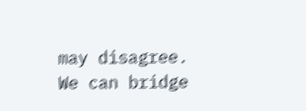may disagree. We can bridge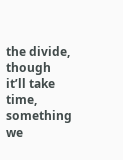the divide, though it’ll take time, something we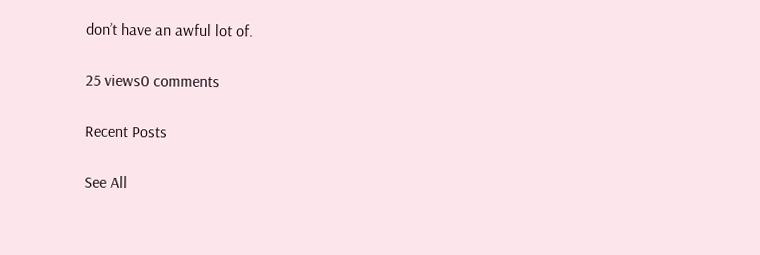don’t have an awful lot of.

25 views0 comments

Recent Posts

See All